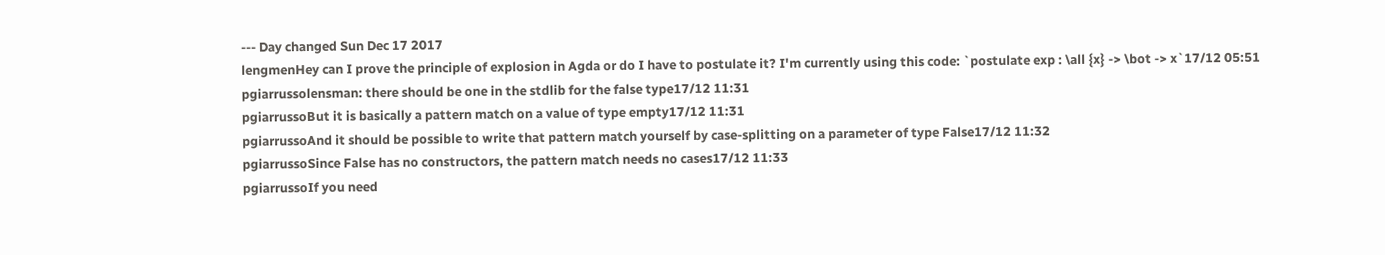--- Day changed Sun Dec 17 2017
lengmenHey can I prove the principle of explosion in Agda or do I have to postulate it? I'm currently using this code: `postulate exp : \all {x} -> \bot -> x`17/12 05:51
pgiarrussolensman: there should be one in the stdlib for the false type17/12 11:31
pgiarrussoBut it is basically a pattern match on a value of type empty17/12 11:31
pgiarrussoAnd it should be possible to write that pattern match yourself by case-splitting on a parameter of type False17/12 11:32
pgiarrussoSince False has no constructors, the pattern match needs no cases17/12 11:33
pgiarrussoIf you need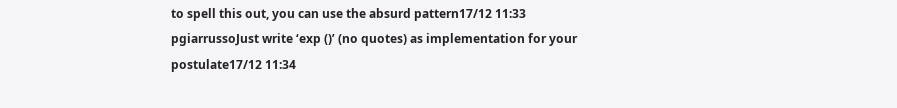to spell this out, you can use the absurd pattern17/12 11:33
pgiarrussoJust write ‘exp ()’ (no quotes) as implementation for your postulate17/12 11:34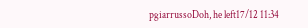pgiarrussoDoh, he left17/12 11:34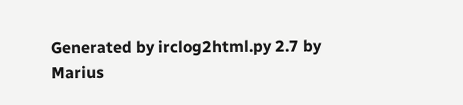Generated by irclog2html.py 2.7 by Marius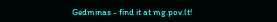Gedminas - find it at mg.pov.lt!